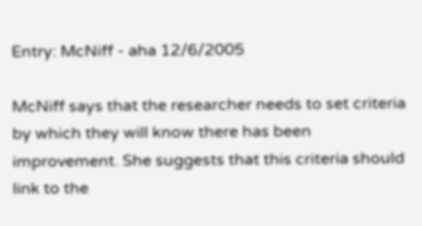Entry: McNiff - aha 12/6/2005

McNiff says that the researcher needs to set criteria by which they will know there has been improvement. She suggests that this criteria should link to the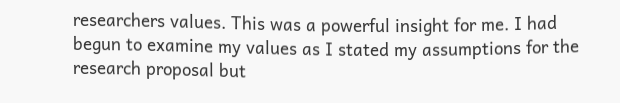researchers values. This was a powerful insight for me. I had begun to examine my values as I stated my assumptions for the research proposal but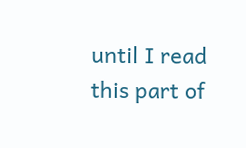until I read this part of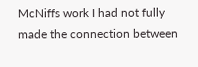McNiffs work I had not fully made the connection between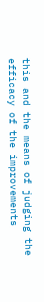this and the means of judging the efficacy of the improvements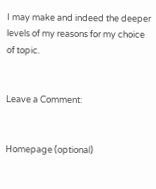I may make and indeed the deeper levels of my reasons for my choice of topic.


Leave a Comment:


Homepage (optional)